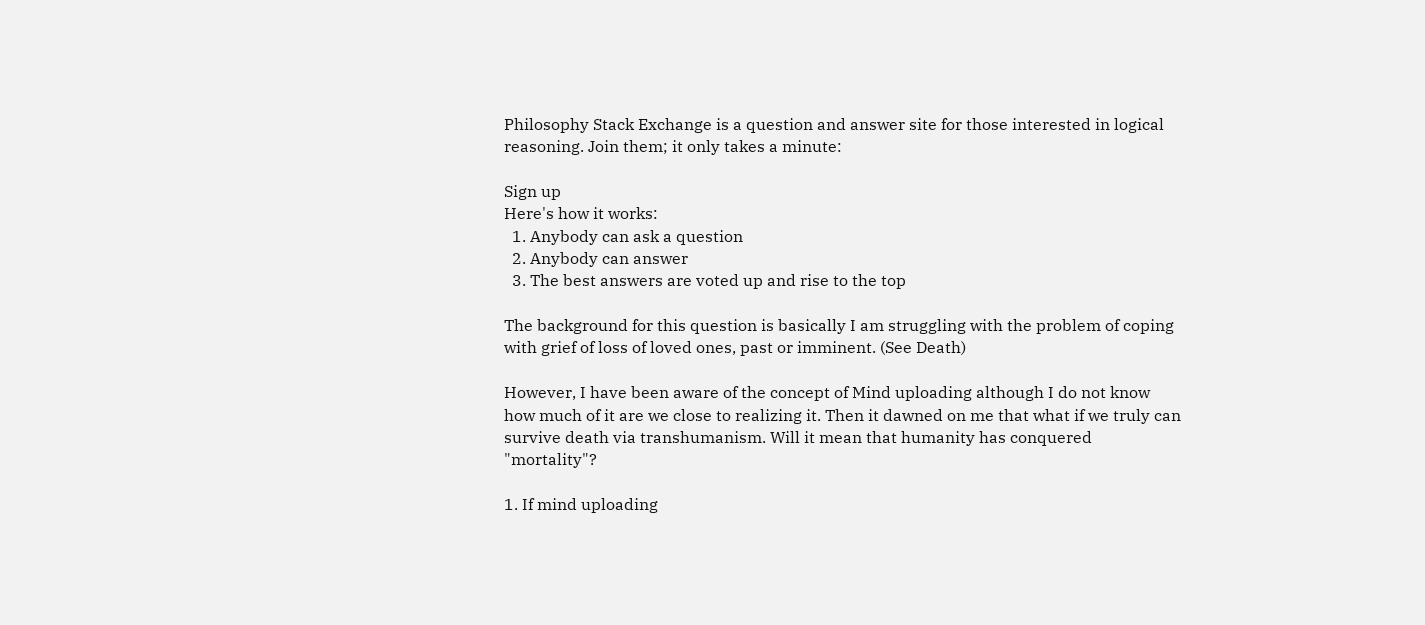Philosophy Stack Exchange is a question and answer site for those interested in logical reasoning. Join them; it only takes a minute:

Sign up
Here's how it works:
  1. Anybody can ask a question
  2. Anybody can answer
  3. The best answers are voted up and rise to the top

The background for this question is basically I am struggling with the problem of coping with grief of loss of loved ones, past or imminent. (See Death)

However, I have been aware of the concept of Mind uploading although I do not know how much of it are we close to realizing it. Then it dawned on me that what if we truly can survive death via transhumanism. Will it mean that humanity has conquered "mortality"?

1. If mind uploading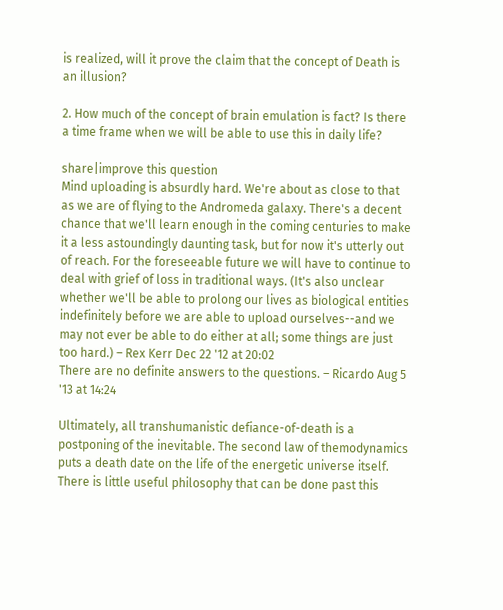is realized, will it prove the claim that the concept of Death is an illusion?

2. How much of the concept of brain emulation is fact? Is there a time frame when we will be able to use this in daily life?

share|improve this question
Mind uploading is absurdly hard. We're about as close to that as we are of flying to the Andromeda galaxy. There's a decent chance that we'll learn enough in the coming centuries to make it a less astoundingly daunting task, but for now it's utterly out of reach. For the foreseeable future we will have to continue to deal with grief of loss in traditional ways. (It's also unclear whether we'll be able to prolong our lives as biological entities indefinitely before we are able to upload ourselves--and we may not ever be able to do either at all; some things are just too hard.) – Rex Kerr Dec 22 '12 at 20:02
There are no definite answers to the questions. – Ricardo Aug 5 '13 at 14:24

Ultimately, all transhumanistic defiance-of-death is a postponing of the inevitable. The second law of themodynamics puts a death date on the life of the energetic universe itself. There is little useful philosophy that can be done past this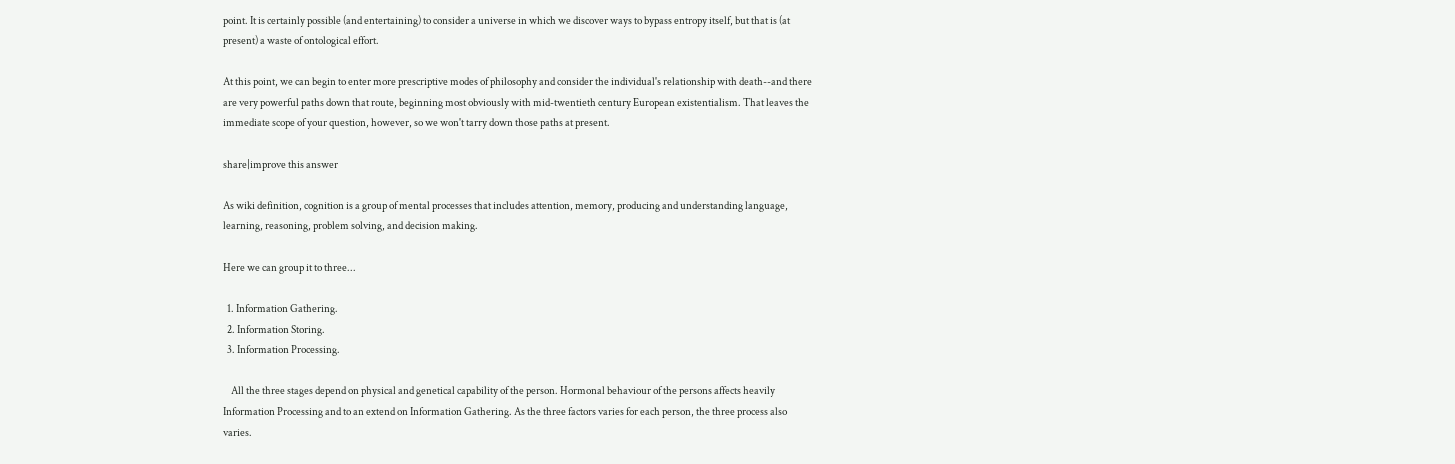point. It is certainly possible (and entertaining) to consider a universe in which we discover ways to bypass entropy itself, but that is (at present) a waste of ontological effort.

At this point, we can begin to enter more prescriptive modes of philosophy and consider the individual's relationship with death--and there are very powerful paths down that route, beginning most obviously with mid-twentieth century European existentialism. That leaves the immediate scope of your question, however, so we won't tarry down those paths at present.

share|improve this answer

As wiki definition, cognition is a group of mental processes that includes attention, memory, producing and understanding language, learning, reasoning, problem solving, and decision making.

Here we can group it to three...

  1. Information Gathering.
  2. Information Storing.
  3. Information Processing.

    All the three stages depend on physical and genetical capability of the person. Hormonal behaviour of the persons affects heavily Information Processing and to an extend on Information Gathering. As the three factors varies for each person, the three process also varies.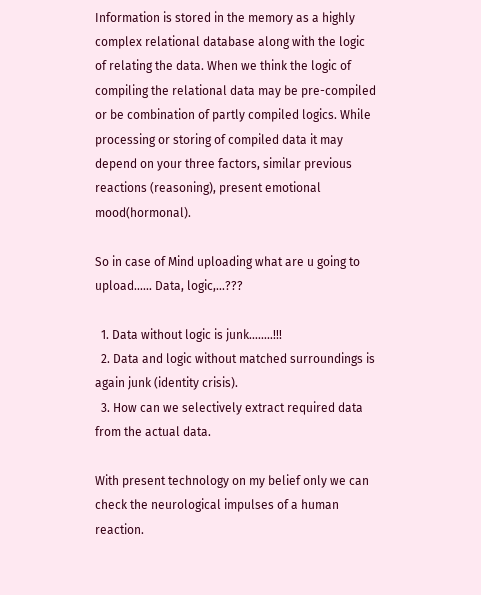Information is stored in the memory as a highly complex relational database along with the logic of relating the data. When we think the logic of compiling the relational data may be pre-compiled or be combination of partly compiled logics. While processing or storing of compiled data it may depend on your three factors, similar previous reactions (reasoning), present emotional mood(hormonal).

So in case of Mind uploading what are u going to upload...... Data, logic,...???

  1. Data without logic is junk........!!!
  2. Data and logic without matched surroundings is again junk (identity crisis).
  3. How can we selectively extract required data from the actual data.

With present technology on my belief only we can check the neurological impulses of a human reaction.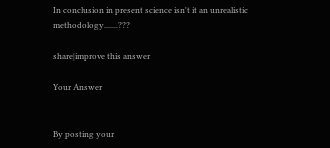In conclusion in present science isn't it an unrealistic methodology.......???

share|improve this answer

Your Answer


By posting your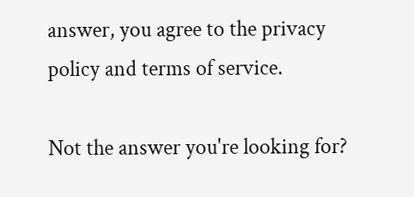answer, you agree to the privacy policy and terms of service.

Not the answer you're looking for?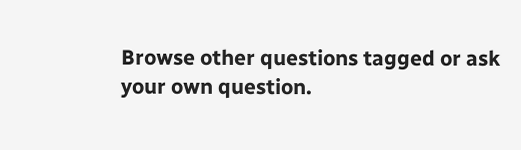Browse other questions tagged or ask your own question.